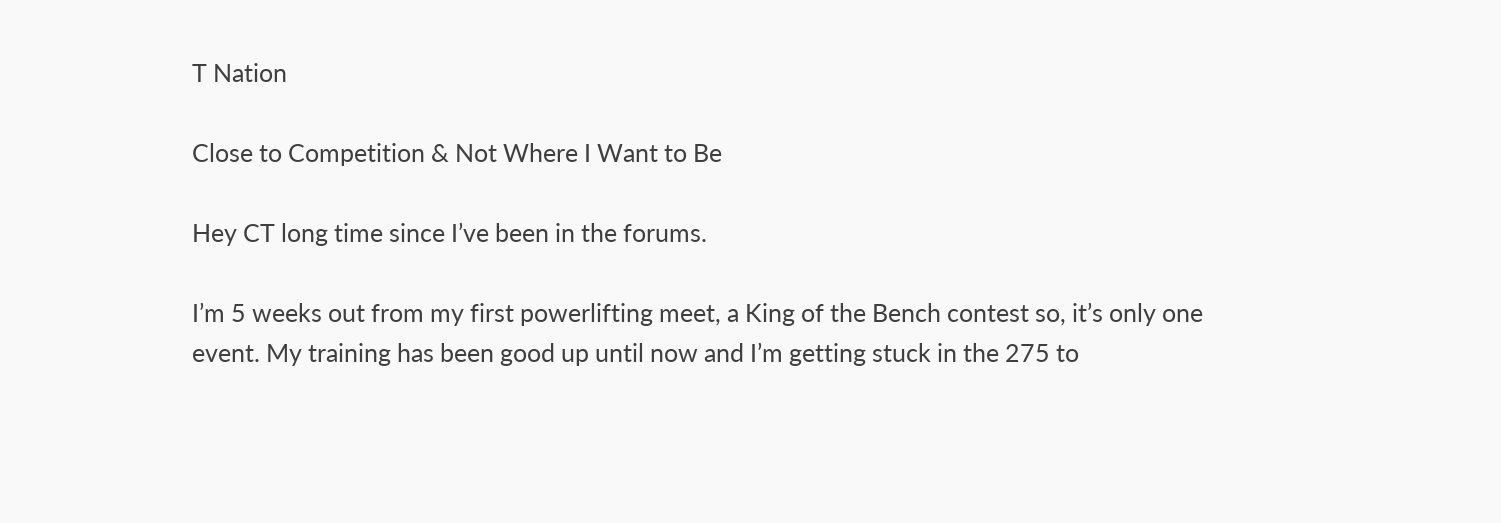T Nation

Close to Competition & Not Where I Want to Be

Hey CT long time since I’ve been in the forums.

I’m 5 weeks out from my first powerlifting meet, a King of the Bench contest so, it’s only one event. My training has been good up until now and I’m getting stuck in the 275 to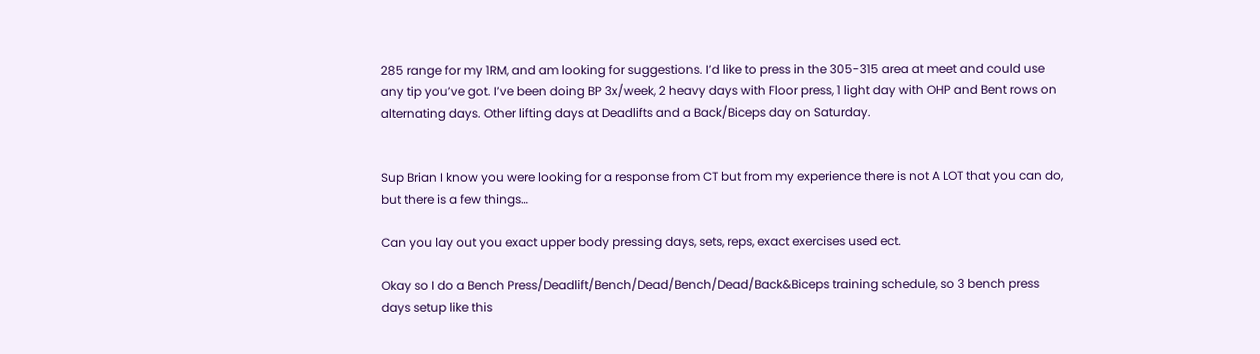285 range for my 1RM, and am looking for suggestions. I’d like to press in the 305-315 area at meet and could use any tip you’ve got. I’ve been doing BP 3x/week, 2 heavy days with Floor press, 1 light day with OHP and Bent rows on alternating days. Other lifting days at Deadlifts and a Back/Biceps day on Saturday.


Sup Brian I know you were looking for a response from CT but from my experience there is not A LOT that you can do, but there is a few things…

Can you lay out you exact upper body pressing days, sets, reps, exact exercises used ect.

Okay so I do a Bench Press/Deadlift/Bench/Dead/Bench/Dead/Back&Biceps training schedule, so 3 bench press days setup like this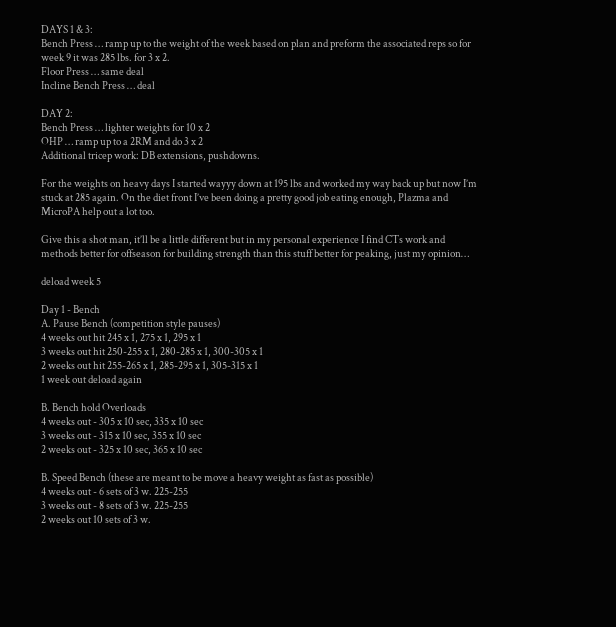DAYS 1 & 3:
Bench Press … ramp up to the weight of the week based on plan and preform the associated reps so for week 9 it was 285 lbs. for 3 x 2.
Floor Press … same deal
Incline Bench Press … deal

DAY 2:
Bench Press … lighter weights for 10 x 2
OHP … ramp up to a 2RM and do 3 x 2
Additional tricep work: DB extensions, pushdowns.

For the weights on heavy days I started wayyy down at 195 lbs and worked my way back up but now I’m stuck at 285 again. On the diet front I’ve been doing a pretty good job eating enough, Plazma and MicroPA help out a lot too.

Give this a shot man, it’ll be a little different but in my personal experience I find CTs work and methods better for offseason for building strength than this stuff better for peaking, just my opinion…

deload week 5

Day 1 - Bench
A. Pause Bench (competition style pauses)
4 weeks out hit 245 x 1, 275 x 1, 295 x 1
3 weeks out hit 250-255 x 1, 280-285 x 1, 300-305 x 1
2 weeks out hit 255-265 x 1, 285-295 x 1, 305-315 x 1
1 week out deload again

B. Bench hold Overloads
4 weeks out - 305 x 10 sec, 335 x 10 sec
3 weeks out - 315 x 10 sec, 355 x 10 sec
2 weeks out - 325 x 10 sec, 365 x 10 sec

B. Speed Bench (these are meant to be move a heavy weight as fast as possible)
4 weeks out - 6 sets of 3 w. 225-255
3 weeks out - 8 sets of 3 w. 225-255
2 weeks out 10 sets of 3 w.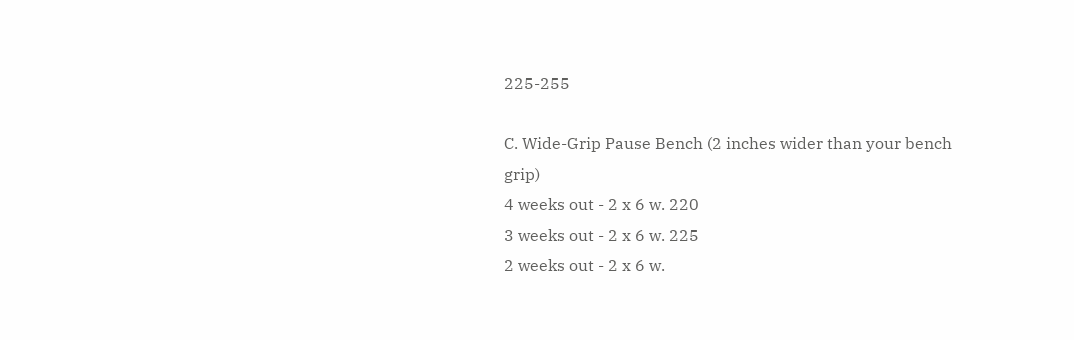225-255

C. Wide-Grip Pause Bench (2 inches wider than your bench grip)
4 weeks out - 2 x 6 w. 220
3 weeks out - 2 x 6 w. 225
2 weeks out - 2 x 6 w.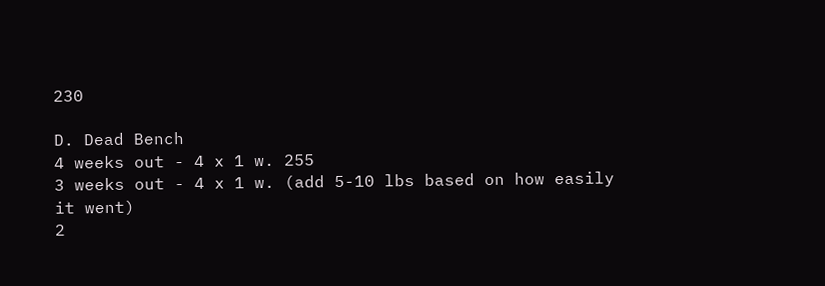230

D. Dead Bench
4 weeks out - 4 x 1 w. 255
3 weeks out - 4 x 1 w. (add 5-10 lbs based on how easily it went)
2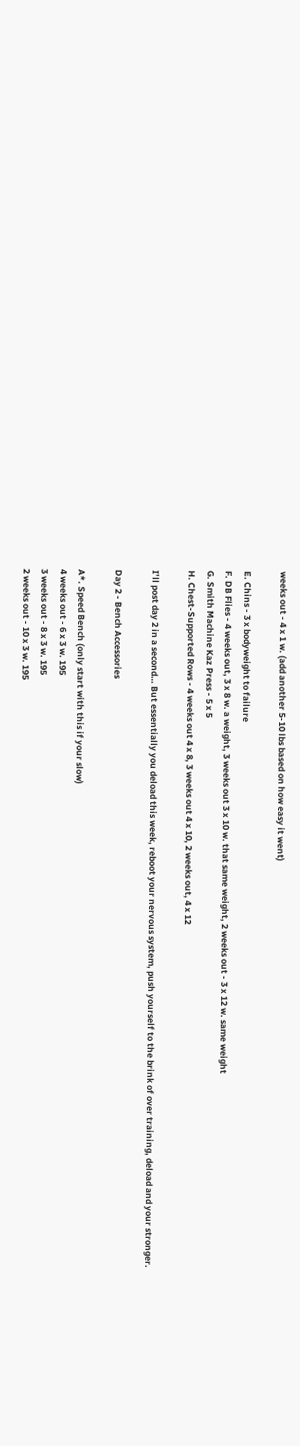weeks out - 4 x 1 w. (add another 5-10 lbs based on how easy it went)

E. Chins - 3 x bodyweight to failure
F. DB Flies - 4 weeks out, 3 x 8 w. a weight, 3 weeks out 3 x 10 w. that same weight, 2 weeks out - 3 x 12 w. same weight
G. Smith Machine Kaz Press - 5 x 5
H. Chest-Supported Rows - 4 weeks out 4 x 8, 3 weeks out 4 x 10, 2 weeks out, 4 x 12

I’ll post day 2 in a second… But essentially you deload this week, reboot your nervous system, push yourself to the brink of over training, deload and your stronger.

Day 2 - Bench Accessories

A*. Speed Bench (only start with this if your slow)
4 weeks out - 6 x 3 w. 195
3 weeks out - 8 x 3 w. 195
2 weeks out - 10 x 3 w. 195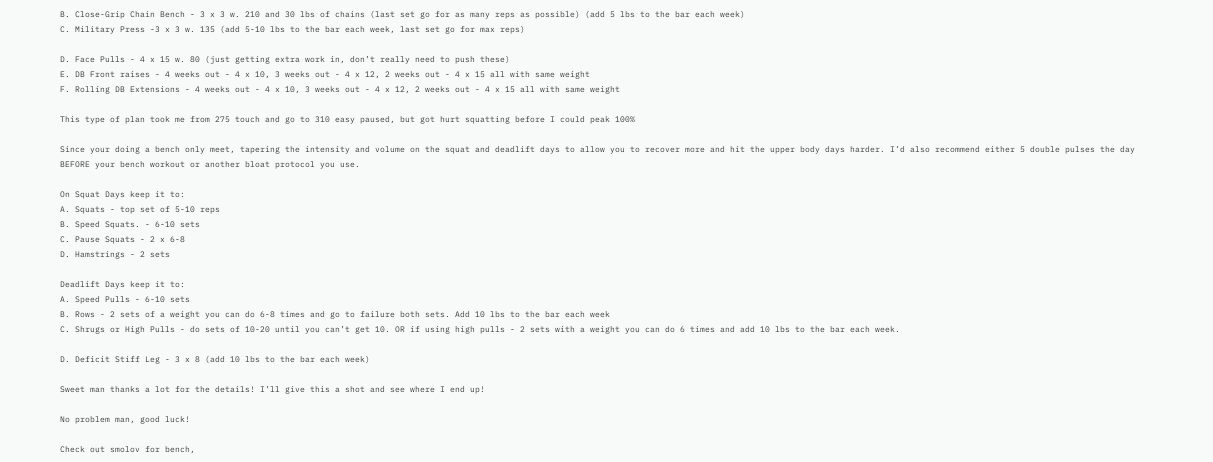B. Close-Grip Chain Bench - 3 x 3 w. 210 and 30 lbs of chains (last set go for as many reps as possible) (add 5 lbs to the bar each week)
C. Military Press -3 x 3 w. 135 (add 5-10 lbs to the bar each week, last set go for max reps)

D. Face Pulls - 4 x 15 w. 80 (just getting extra work in, don’t really need to push these)
E. DB Front raises - 4 weeks out - 4 x 10, 3 weeks out - 4 x 12, 2 weeks out - 4 x 15 all with same weight
F. Rolling DB Extensions - 4 weeks out - 4 x 10, 3 weeks out - 4 x 12, 2 weeks out - 4 x 15 all with same weight

This type of plan took me from 275 touch and go to 310 easy paused, but got hurt squatting before I could peak 100%

Since your doing a bench only meet, tapering the intensity and volume on the squat and deadlift days to allow you to recover more and hit the upper body days harder. I’d also recommend either 5 double pulses the day BEFORE your bench workout or another bloat protocol you use.

On Squat Days keep it to:
A. Squats - top set of 5-10 reps
B. Speed Squats. - 6-10 sets
C. Pause Squats - 2 x 6-8
D. Hamstrings - 2 sets

Deadlift Days keep it to:
A. Speed Pulls - 6-10 sets
B. Rows - 2 sets of a weight you can do 6-8 times and go to failure both sets. Add 10 lbs to the bar each week
C. Shrugs or High Pulls - do sets of 10-20 until you can’t get 10. OR if using high pulls - 2 sets with a weight you can do 6 times and add 10 lbs to the bar each week.

D. Deficit Stiff Leg - 3 x 8 (add 10 lbs to the bar each week)

Sweet man thanks a lot for the details! I’ll give this a shot and see where I end up!

No problem man, good luck!

Check out smolov for bench,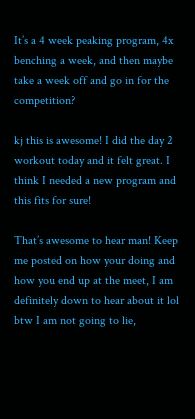It’s a 4 week peaking program, 4x benching a week, and then maybe take a week off and go in for the competition?

kj this is awesome! I did the day 2 workout today and it felt great. I think I needed a new program and this fits for sure!

That’s awesome to hear man! Keep me posted on how your doing and how you end up at the meet, I am definitely down to hear about it lol btw I am not going to lie,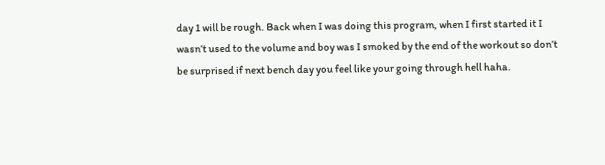day 1 will be rough. Back when I was doing this program, when I first started it I wasn’t used to the volume and boy was I smoked by the end of the workout so don’t be surprised if next bench day you feel like your going through hell haha.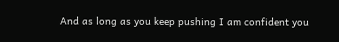And as long as you keep pushing I am confident you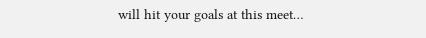will hit your goals at this meet…